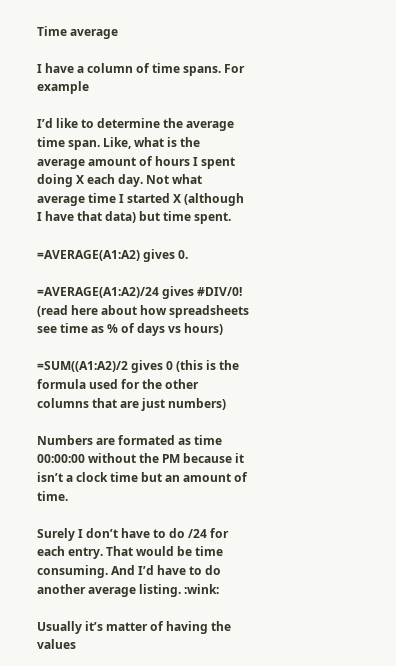Time average

I have a column of time spans. For example

I’d like to determine the average time span. Like, what is the average amount of hours I spent doing X each day. Not what average time I started X (although I have that data) but time spent.

=AVERAGE(A1:A2) gives 0.

=AVERAGE(A1:A2)/24 gives #DIV/0! (read here about how spreadsheets see time as % of days vs hours)

=SUM((A1:A2)/2 gives 0 (this is the formula used for the other columns that are just numbers)

Numbers are formated as time 00:00:00 without the PM because it isn’t a clock time but an amount of time.

Surely I don’t have to do /24 for each entry. That would be time consuming. And I’d have to do another average listing. :wink:

Usually it’s matter of having the values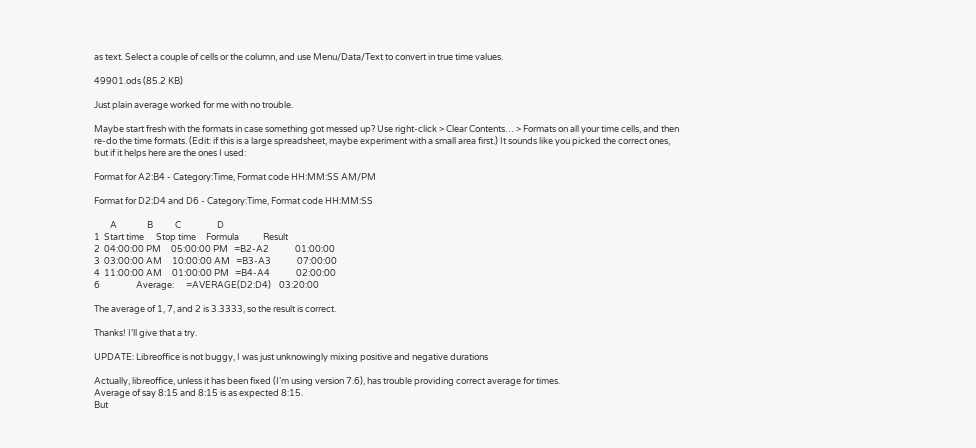as text. Select a couple of cells or the column, and use Menu/Data/Text to convert in true time values.

49901.ods (85.2 KB)

Just plain average worked for me with no trouble.

Maybe start fresh with the formats in case something got messed up? Use right-click > Clear Contents… > Formats on all your time cells, and then re-do the time formats. (Edit: if this is a large spreadsheet, maybe experiment with a small area first.) It sounds like you picked the correct ones, but if it helps here are the ones I used:

Format for A2:B4 - Category:Time, Format code HH:MM:SS AM/PM

Format for D2:D4 and D6 - Category:Time, Format code HH:MM:SS

        A               B           C                  D
1  Start time      Stop time     Formula            Result
2  04:00:00 PM     05:00:00 PM   =B2-A2             01:00:00
3  03:00:00 AM     10:00:00 AM   =B3-A3             07:00:00
4  11:00:00 AM     01:00:00 PM   =B4-A4             02:00:00
6                  Average:      =AVERAGE(D2:D4)    03:20:00

The average of 1, 7, and 2 is 3.3333, so the result is correct.

Thanks! I’ll give that a try.

UPDATE: Libreoffice is not buggy, I was just unknowingly mixing positive and negative durations

Actually, libreoffice, unless it has been fixed (I’m using version 7.6), has trouble providing correct average for times.
Average of say 8:15 and 8:15 is as expected 8:15.
But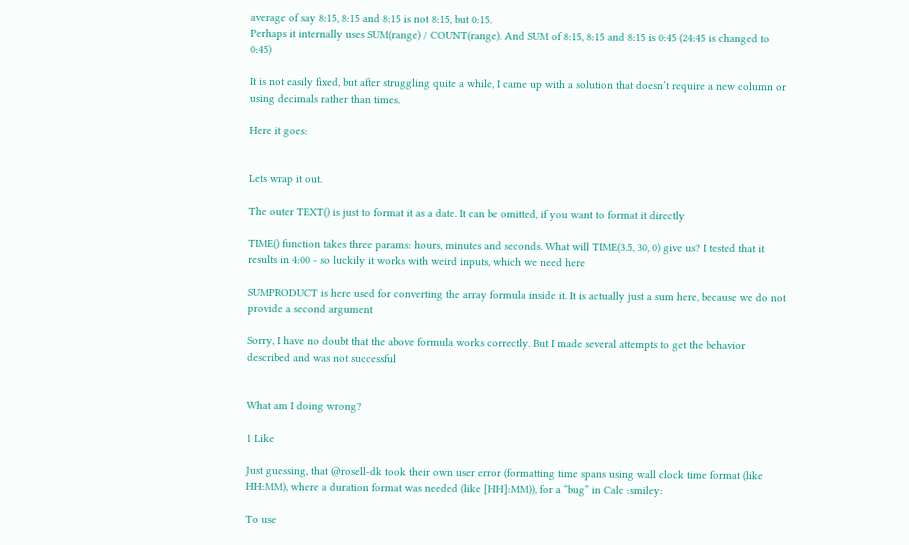average of say 8:15, 8:15 and 8:15 is not 8:15, but 0:15.
Perhaps it internally uses SUM(range) / COUNT(range). And SUM of 8:15, 8:15 and 8:15 is 0:45 (24:45 is changed to 0:45)

It is not easily fixed, but after struggling quite a while, I came up with a solution that doesn’t require a new column or using decimals rather than times.

Here it goes:


Lets wrap it out.

The outer TEXT() is just to format it as a date. It can be omitted, if you want to format it directly

TIME() function takes three params: hours, minutes and seconds. What will TIME(3.5, 30, 0) give us? I tested that it results in 4:00 - so luckily it works with weird inputs, which we need here

SUMPRODUCT is here used for converting the array formula inside it. It is actually just a sum here, because we do not provide a second argument

Sorry, I have no doubt that the above formula works correctly. But I made several attempts to get the behavior described and was not successful


What am I doing wrong?

1 Like

Just guessing, that @rosell-dk took their own user error (formatting time spans using wall clock time format (like HH:MM), where a duration format was needed (like [HH]:MM)), for a “bug” in Calc :smiley:

To use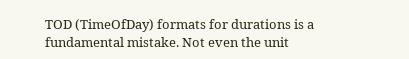TOD (TimeOfDay) formats for durations is a fundamental mistake. Not even the unit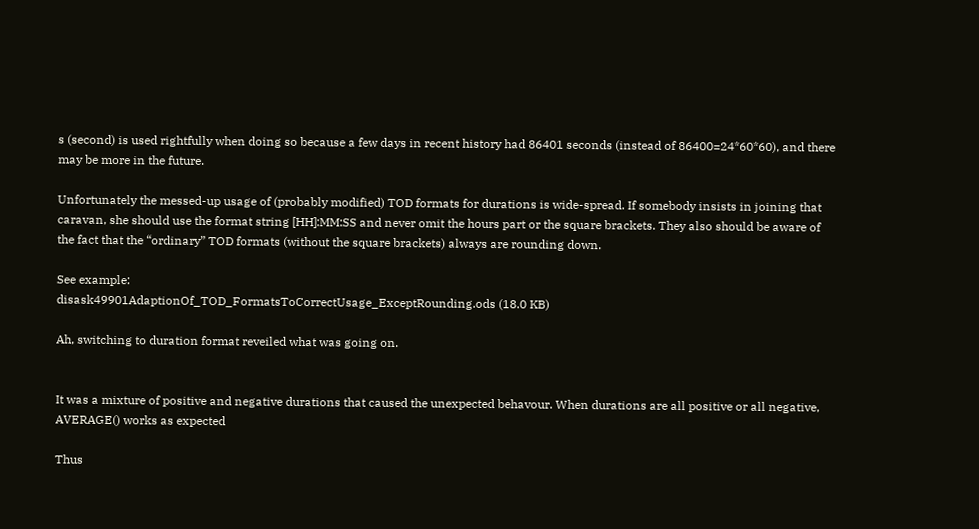s (second) is used rightfully when doing so because a few days in recent history had 86401 seconds (instead of 86400=24*60*60), and there may be more in the future.

Unfortunately the messed-up usage of (probably modified) TOD formats for durations is wide-spread. If somebody insists in joining that caravan, she should use the format string [HH]:MM:SS and never omit the hours part or the square brackets. They also should be aware of the fact that the “ordinary” TOD formats (without the square brackets) always are rounding down.

See example:
disask49901AdaptionOf_TOD_FormatsToCorrectUsage_ExceptRounding.ods (18.0 KB)

Ah, switching to duration format reveiled what was going on.


It was a mixture of positive and negative durations that caused the unexpected behavour. When durations are all positive or all negative, AVERAGE() works as expected

Thus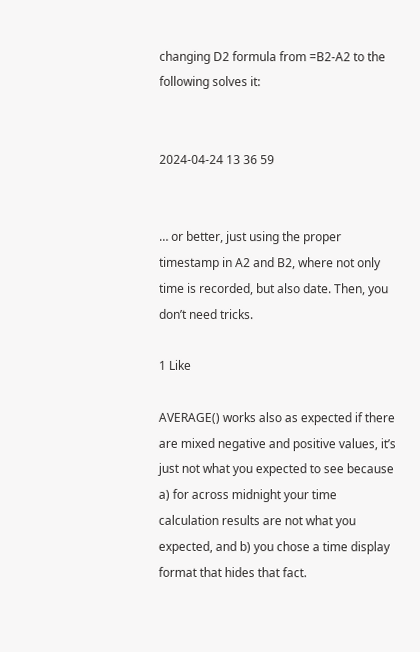changing D2 formula from =B2-A2 to the following solves it:


2024-04-24 13 36 59


… or better, just using the proper timestamp in A2 and B2, where not only time is recorded, but also date. Then, you don’t need tricks.

1 Like

AVERAGE() works also as expected if there are mixed negative and positive values, it’s just not what you expected to see because a) for across midnight your time calculation results are not what you expected, and b) you chose a time display format that hides that fact.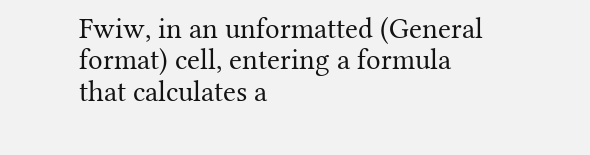Fwiw, in an unformatted (General format) cell, entering a formula that calculates a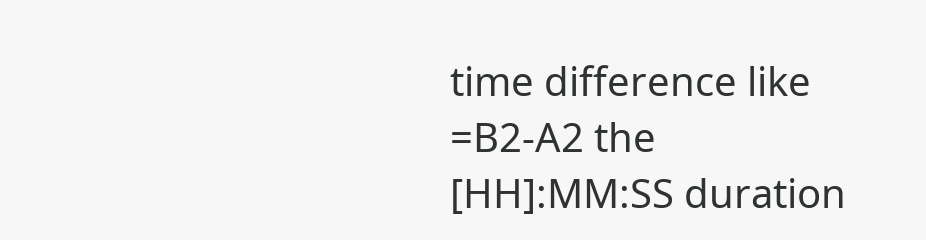time difference like =B2-A2 the [HH]:MM:SS duration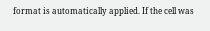format is automatically applied. If the cell was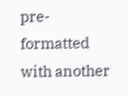pre-formatted with another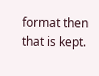format then that is kept.